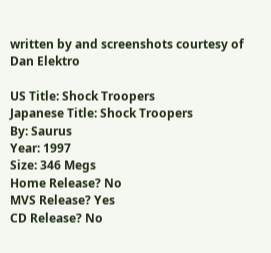written by and screenshots courtesy of Dan Elektro

US Title: Shock Troopers
Japanese Title: Shock Troopers
By: Saurus
Year: 1997
Size: 346 Megs
Home Release? No
MVS Release? Yes
CD Release? No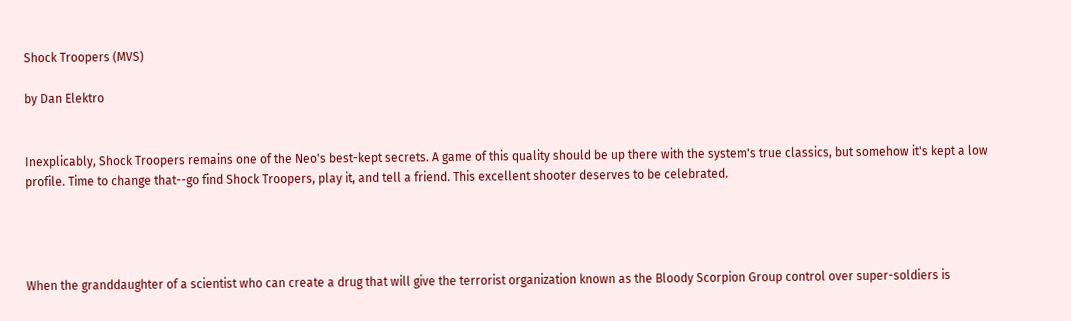Shock Troopers (MVS)

by Dan Elektro


Inexplicably, Shock Troopers remains one of the Neo's best-kept secrets. A game of this quality should be up there with the system's true classics, but somehow it's kept a low profile. Time to change that--go find Shock Troopers, play it, and tell a friend. This excellent shooter deserves to be celebrated.




When the granddaughter of a scientist who can create a drug that will give the terrorist organization known as the Bloody Scorpion Group control over super-soldiers is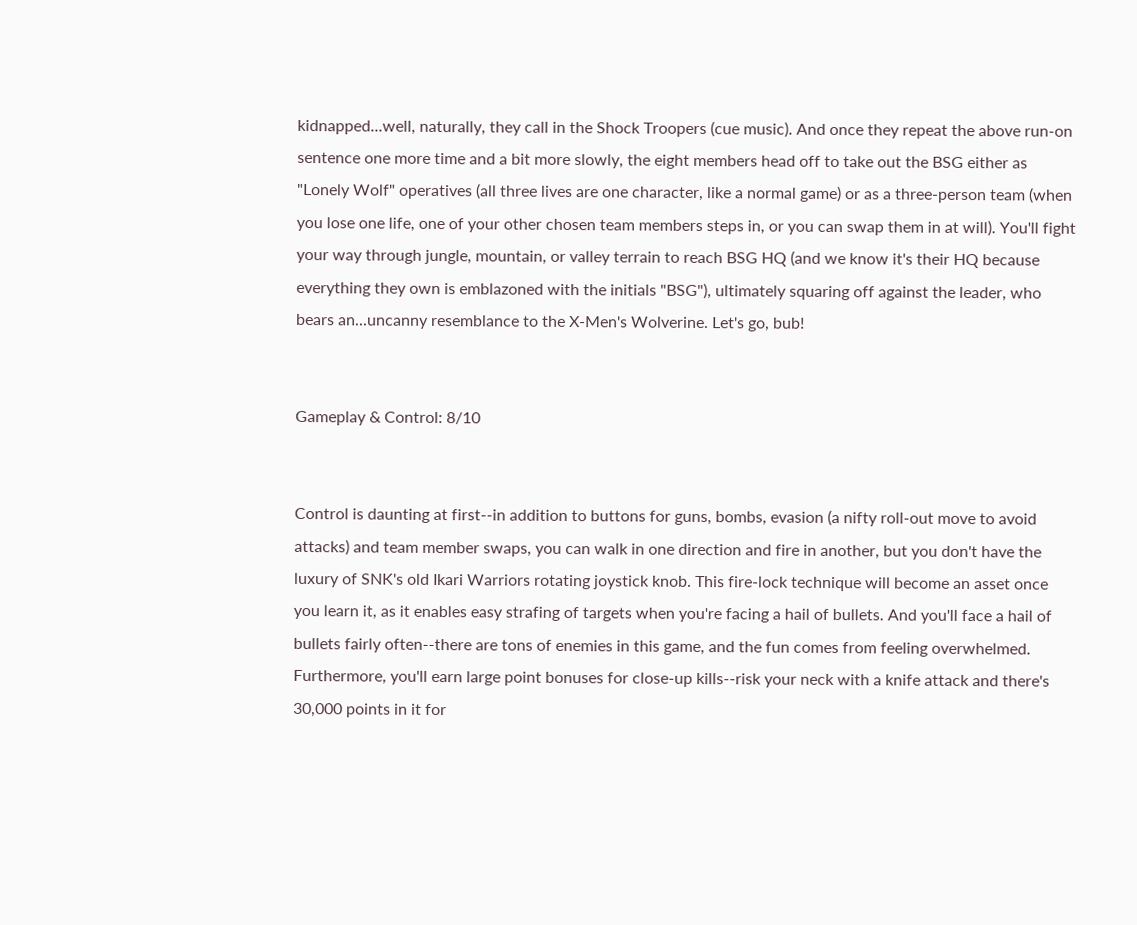kidnapped...well, naturally, they call in the Shock Troopers (cue music). And once they repeat the above run-on sentence one more time and a bit more slowly, the eight members head off to take out the BSG either as "Lonely Wolf" operatives (all three lives are one character, like a normal game) or as a three-person team (when you lose one life, one of your other chosen team members steps in, or you can swap them in at will). You'll fight your way through jungle, mountain, or valley terrain to reach BSG HQ (and we know it's their HQ because everything they own is emblazoned with the initials "BSG"), ultimately squaring off against the leader, who bears an...uncanny resemblance to the X-Men's Wolverine. Let's go, bub!


Gameplay & Control: 8/10


Control is daunting at first--in addition to buttons for guns, bombs, evasion (a nifty roll-out move to avoid attacks) and team member swaps, you can walk in one direction and fire in another, but you don't have the luxury of SNK's old Ikari Warriors rotating joystick knob. This fire-lock technique will become an asset once you learn it, as it enables easy strafing of targets when you're facing a hail of bullets. And you'll face a hail of bullets fairly often--there are tons of enemies in this game, and the fun comes from feeling overwhelmed. Furthermore, you'll earn large point bonuses for close-up kills--risk your neck with a knife attack and there's 30,000 points in it for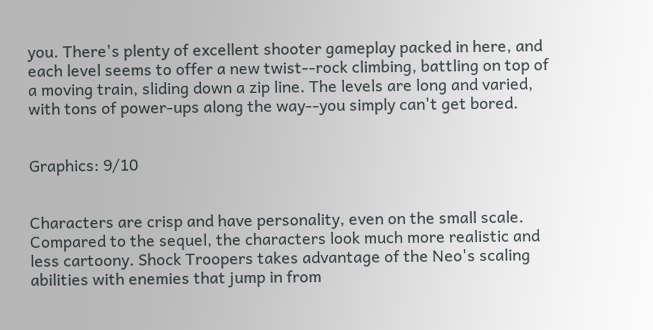you. There's plenty of excellent shooter gameplay packed in here, and each level seems to offer a new twist--rock climbing, battling on top of a moving train, sliding down a zip line. The levels are long and varied, with tons of power-ups along the way--you simply can't get bored.


Graphics: 9/10


Characters are crisp and have personality, even on the small scale. Compared to the sequel, the characters look much more realistic and less cartoony. Shock Troopers takes advantage of the Neo's scaling abilities with enemies that jump in from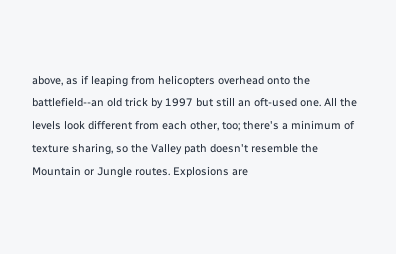above, as if leaping from helicopters overhead onto the battlefield--an old trick by 1997 but still an oft-used one. All the levels look different from each other, too; there's a minimum of texture sharing, so the Valley path doesn't resemble the Mountain or Jungle routes. Explosions are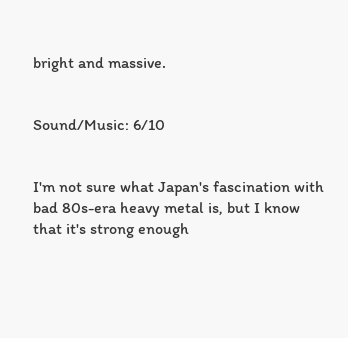bright and massive.


Sound/Music: 6/10


I'm not sure what Japan's fascination with bad 80s-era heavy metal is, but I know that it's strong enough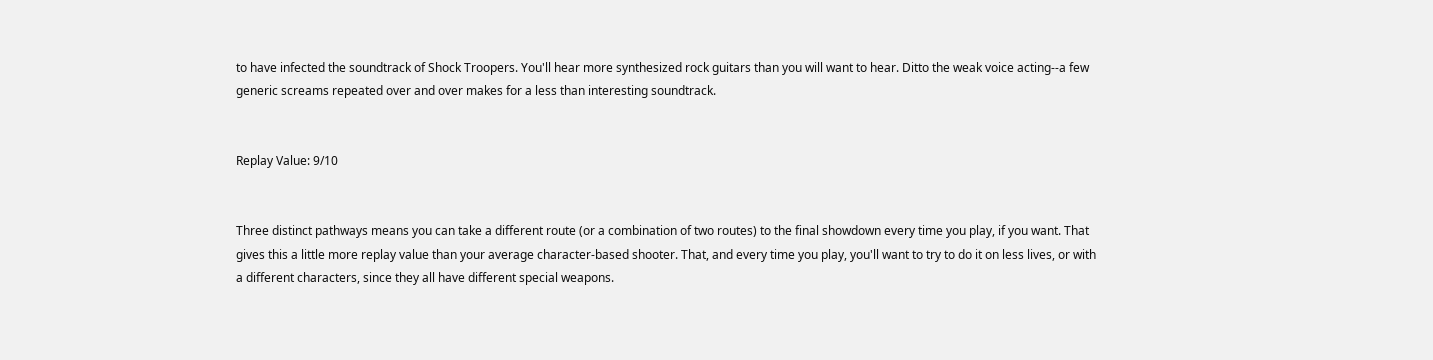to have infected the soundtrack of Shock Troopers. You'll hear more synthesized rock guitars than you will want to hear. Ditto the weak voice acting--a few generic screams repeated over and over makes for a less than interesting soundtrack.


Replay Value: 9/10


Three distinct pathways means you can take a different route (or a combination of two routes) to the final showdown every time you play, if you want. That gives this a little more replay value than your average character-based shooter. That, and every time you play, you'll want to try to do it on less lives, or with a different characters, since they all have different special weapons.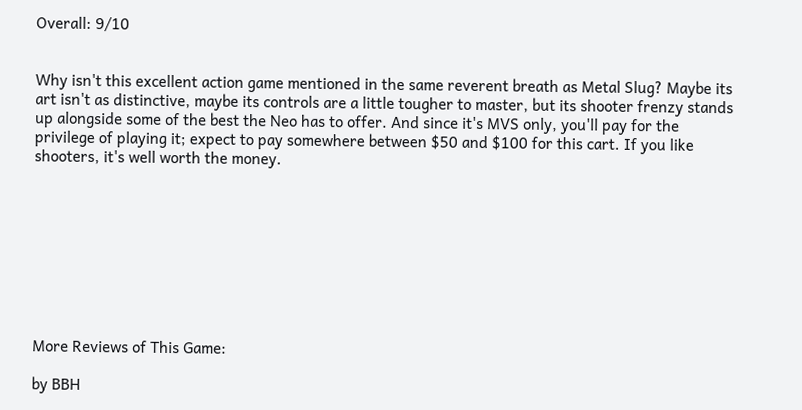Overall: 9/10


Why isn't this excellent action game mentioned in the same reverent breath as Metal Slug? Maybe its art isn't as distinctive, maybe its controls are a little tougher to master, but its shooter frenzy stands up alongside some of the best the Neo has to offer. And since it's MVS only, you'll pay for the privilege of playing it; expect to pay somewhere between $50 and $100 for this cart. If you like shooters, it's well worth the money.









More Reviews of This Game:

by BBH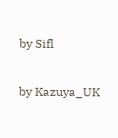by Sifl

by Kazuya_UK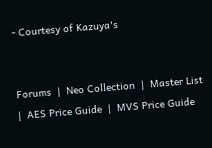- Courtesy of Kazuya's


Forums  |  Neo Collection  |  Master List  |  AES Price Guide  |  MVS Price Guide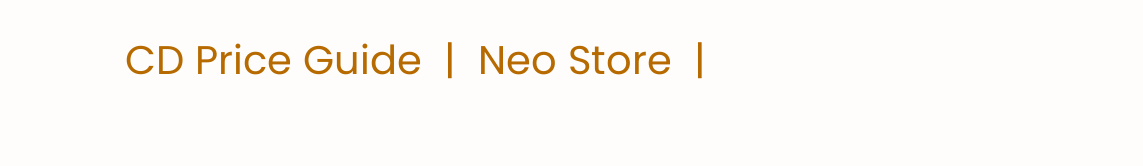CD Price Guide  |  Neo Store  |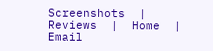Screenshots  |  Reviews  |  Home  |  Email